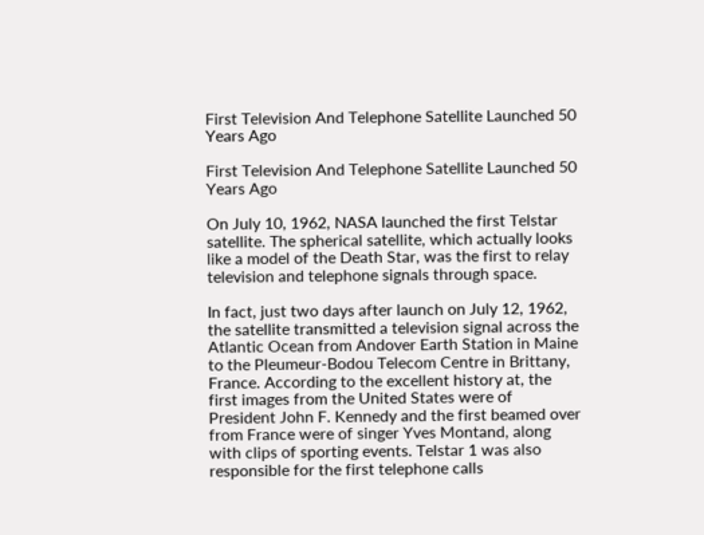First Television And Telephone Satellite Launched 50 Years Ago

First Television And Telephone Satellite Launched 50 Years Ago

On July 10, 1962, NASA launched the first Telstar satellite. The spherical satellite, which actually looks like a model of the Death Star, was the first to relay television and telephone signals through space.

In fact, just two days after launch on July 12, 1962, the satellite transmitted a television signal across the Atlantic Ocean from Andover Earth Station in Maine to the Pleumeur-Bodou Telecom Centre in Brittany, France. According to the excellent history at, the first images from the United States were of President John F. Kennedy and the first beamed over from France were of singer Yves Montand, along with clips of sporting events. Telstar 1 was also responsible for the first telephone calls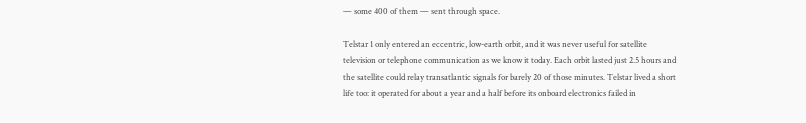— some 400 of them — sent through space.

Telstar 1 only entered an eccentric, low-earth orbit, and it was never useful for satellite television or telephone communication as we know it today. Each orbit lasted just 2.5 hours and the satellite could relay transatlantic signals for barely 20 of those minutes. Telstar lived a short life too: it operated for about a year and a half before its onboard electronics failed in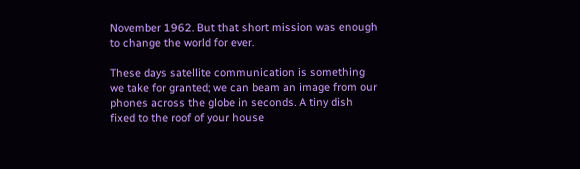November 1962. But that short mission was enough to change the world for ever.

These days satellite communication is something we take for granted; we can beam an image from our phones across the globe in seconds. A tiny dish fixed to the roof of your house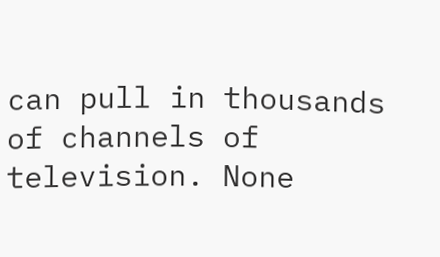can pull in thousands of channels of television. None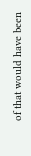of that would have been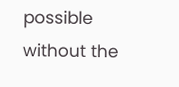possible without the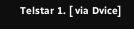Telstar 1. [ via Dvice]